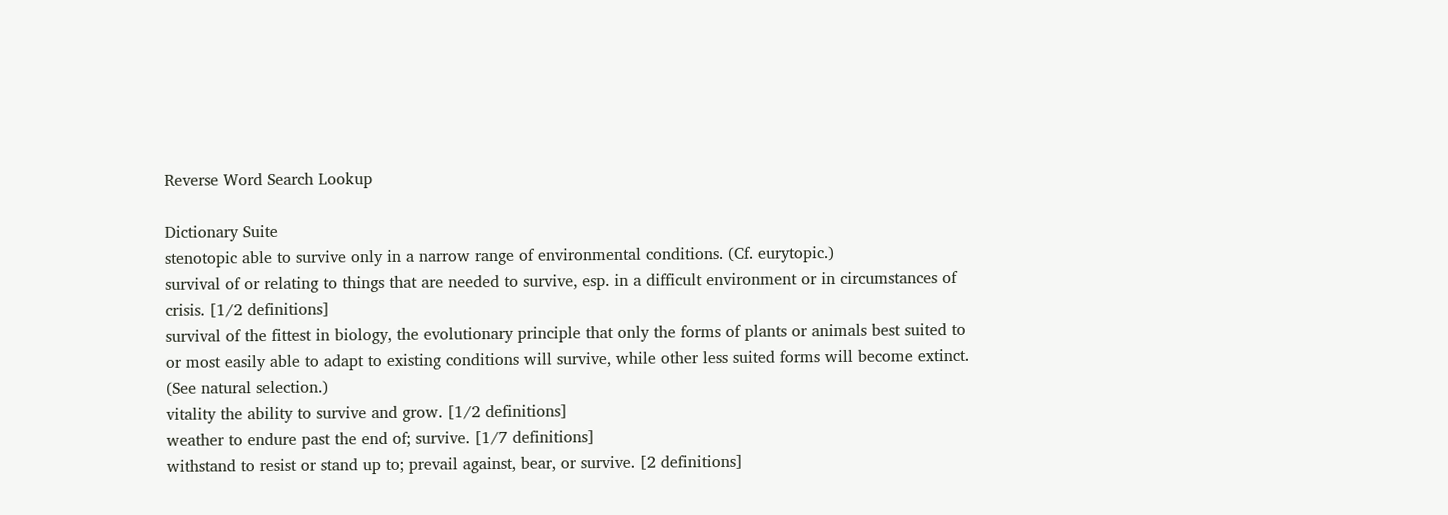Reverse Word Search Lookup

Dictionary Suite
stenotopic able to survive only in a narrow range of environmental conditions. (Cf. eurytopic.)
survival of or relating to things that are needed to survive, esp. in a difficult environment or in circumstances of crisis. [1/2 definitions]
survival of the fittest in biology, the evolutionary principle that only the forms of plants or animals best suited to or most easily able to adapt to existing conditions will survive, while other less suited forms will become extinct. (See natural selection.)
vitality the ability to survive and grow. [1/2 definitions]
weather to endure past the end of; survive. [1/7 definitions]
withstand to resist or stand up to; prevail against, bear, or survive. [2 definitions]